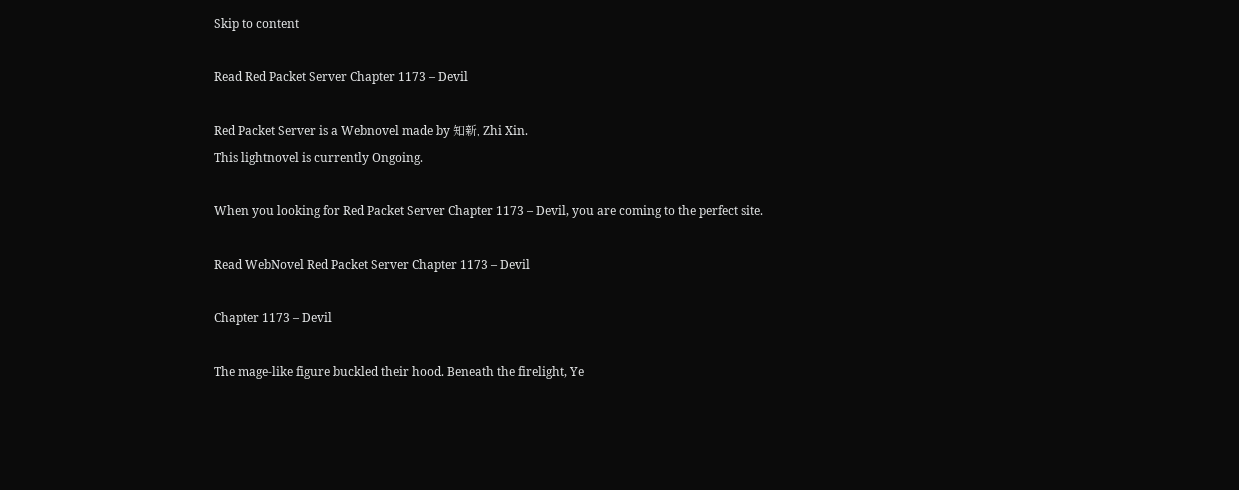Skip to content

Read Red Packet Server Chapter 1173 – Devil

Red Packet Server is a Webnovel made by 知新, Zhi Xin.
This lightnovel is currently Ongoing.

When you looking for Red Packet Server Chapter 1173 – Devil, you are coming to the perfect site.

Read WebNovel Red Packet Server Chapter 1173 – Devil

Chapter 1173 – Devil

The mage-like figure buckled their hood. Beneath the firelight, Ye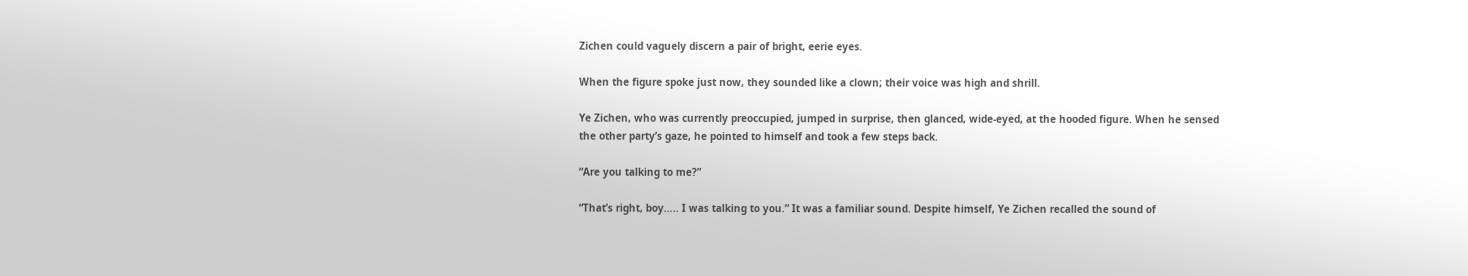Zichen could vaguely discern a pair of bright, eerie eyes.

When the figure spoke just now, they sounded like a clown; their voice was high and shrill.

Ye Zichen, who was currently preoccupied, jumped in surprise, then glanced, wide-eyed, at the hooded figure. When he sensed the other party’s gaze, he pointed to himself and took a few steps back.

“Are you talking to me?”

“That’s right, boy….. I was talking to you.” It was a familiar sound. Despite himself, Ye Zichen recalled the sound of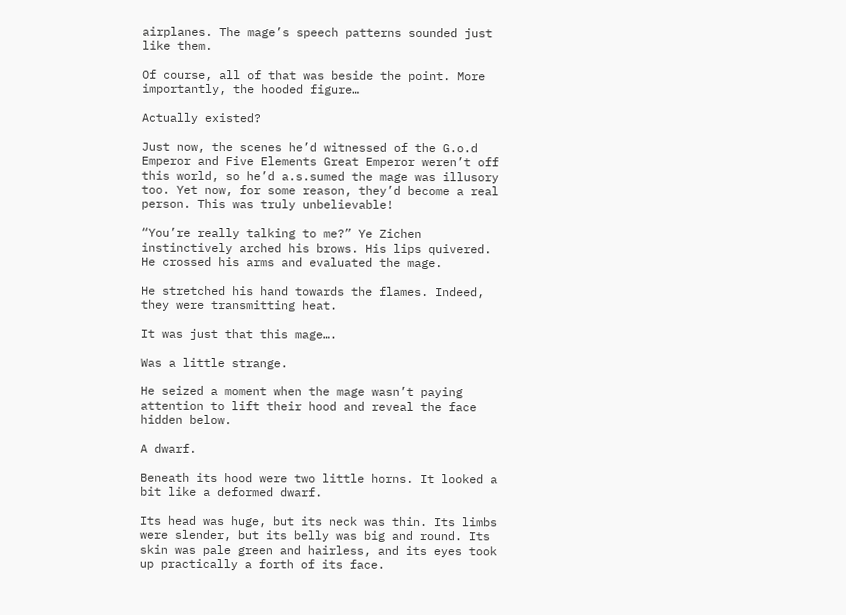airplanes. The mage’s speech patterns sounded just like them.

Of course, all of that was beside the point. More importantly, the hooded figure…

Actually existed?

Just now, the scenes he’d witnessed of the G.o.d Emperor and Five Elements Great Emperor weren’t off this world, so he’d a.s.sumed the mage was illusory too. Yet now, for some reason, they’d become a real person. This was truly unbelievable!

“You’re really talking to me?” Ye Zichen instinctively arched his brows. His lips quivered. He crossed his arms and evaluated the mage.

He stretched his hand towards the flames. Indeed, they were transmitting heat.

It was just that this mage….

Was a little strange.

He seized a moment when the mage wasn’t paying attention to lift their hood and reveal the face hidden below.

A dwarf.

Beneath its hood were two little horns. It looked a bit like a deformed dwarf.

Its head was huge, but its neck was thin. Its limbs were slender, but its belly was big and round. Its skin was pale green and hairless, and its eyes took up practically a forth of its face.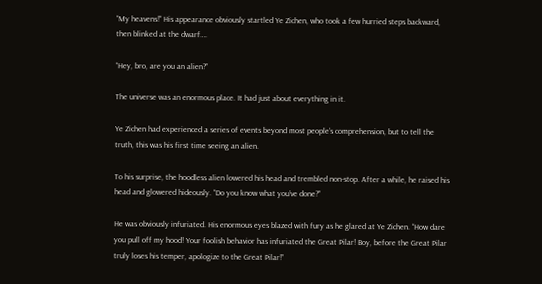“My heavens!” His appearance obviously startled Ye Zichen, who took a few hurried steps backward, then blinked at the dwarf….

“Hey, bro, are you an alien?”

The universe was an enormous place. It had just about everything in it.

Ye Zichen had experienced a series of events beyond most people’s comprehension, but to tell the truth, this was his first time seeing an alien.

To his surprise, the hoodless alien lowered his head and trembled non-stop. After a while, he raised his head and glowered hideously. “Do you know what you’ve done?”

He was obviously infuriated. His enormous eyes blazed with fury as he glared at Ye Zichen. “How dare you pull off my hood! Your foolish behavior has infuriated the Great Pilar! Boy, before the Great Pilar truly loses his temper, apologize to the Great Pilar!”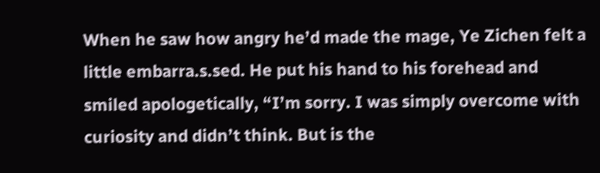When he saw how angry he’d made the mage, Ye Zichen felt a little embarra.s.sed. He put his hand to his forehead and smiled apologetically, “I’m sorry. I was simply overcome with curiosity and didn’t think. But is the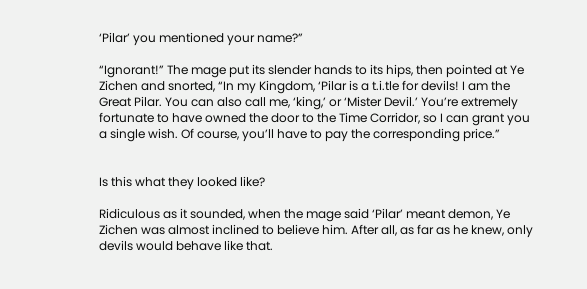‘Pilar’ you mentioned your name?”

“Ignorant!” The mage put its slender hands to its hips, then pointed at Ye Zichen and snorted, “In my Kingdom, ‘Pilar is a t.i.tle for devils! I am the Great Pilar. You can also call me, ‘king,’ or ‘Mister Devil.’ You’re extremely fortunate to have owned the door to the Time Corridor, so I can grant you a single wish. Of course, you’ll have to pay the corresponding price.”


Is this what they looked like?

Ridiculous as it sounded, when the mage said ‘Pilar’ meant demon, Ye Zichen was almost inclined to believe him. After all, as far as he knew, only devils would behave like that.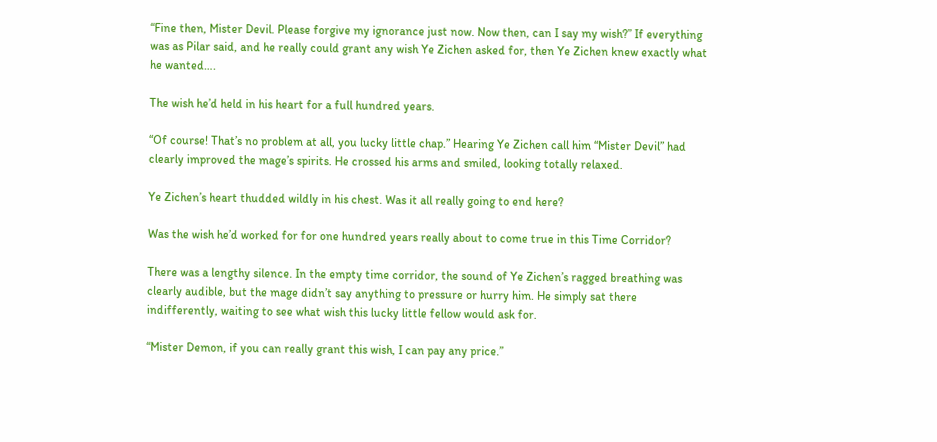“Fine then, Mister Devil. Please forgive my ignorance just now. Now then, can I say my wish?” If everything was as Pilar said, and he really could grant any wish Ye Zichen asked for, then Ye Zichen knew exactly what he wanted….

The wish he’d held in his heart for a full hundred years.

“Of course! That’s no problem at all, you lucky little chap.” Hearing Ye Zichen call him “Mister Devil” had clearly improved the mage’s spirits. He crossed his arms and smiled, looking totally relaxed.

Ye Zichen’s heart thudded wildly in his chest. Was it all really going to end here?

Was the wish he’d worked for for one hundred years really about to come true in this Time Corridor?

There was a lengthy silence. In the empty time corridor, the sound of Ye Zichen’s ragged breathing was clearly audible, but the mage didn’t say anything to pressure or hurry him. He simply sat there indifferently, waiting to see what wish this lucky little fellow would ask for.

“Mister Demon, if you can really grant this wish, I can pay any price.”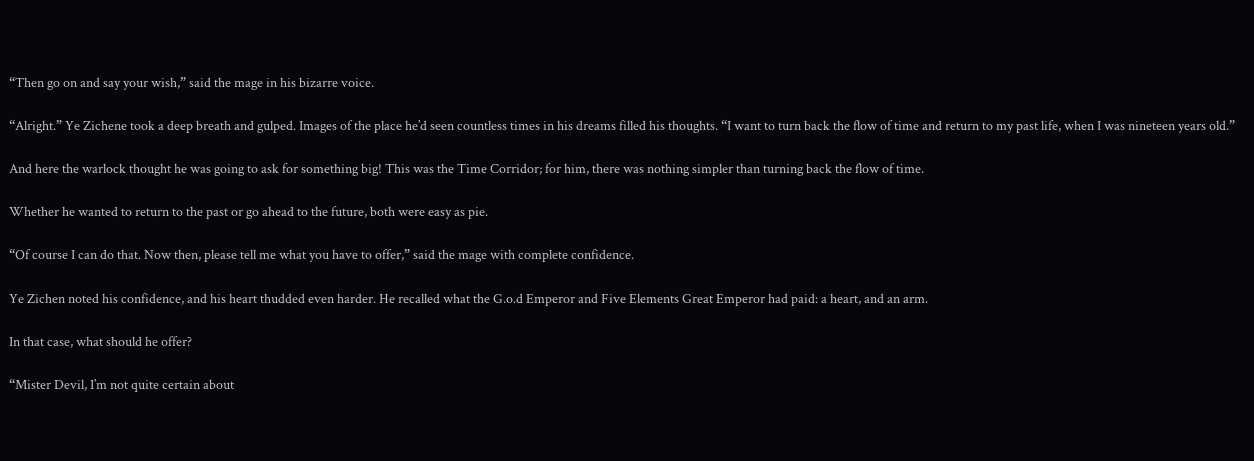“Then go on and say your wish,” said the mage in his bizarre voice.

“Alright.” Ye Zichene took a deep breath and gulped. Images of the place he’d seen countless times in his dreams filled his thoughts. “I want to turn back the flow of time and return to my past life, when I was nineteen years old.”

And here the warlock thought he was going to ask for something big! This was the Time Corridor; for him, there was nothing simpler than turning back the flow of time.

Whether he wanted to return to the past or go ahead to the future, both were easy as pie.

“Of course I can do that. Now then, please tell me what you have to offer,” said the mage with complete confidence.

Ye Zichen noted his confidence, and his heart thudded even harder. He recalled what the G.o.d Emperor and Five Elements Great Emperor had paid: a heart, and an arm.

In that case, what should he offer?

“Mister Devil, I’m not quite certain about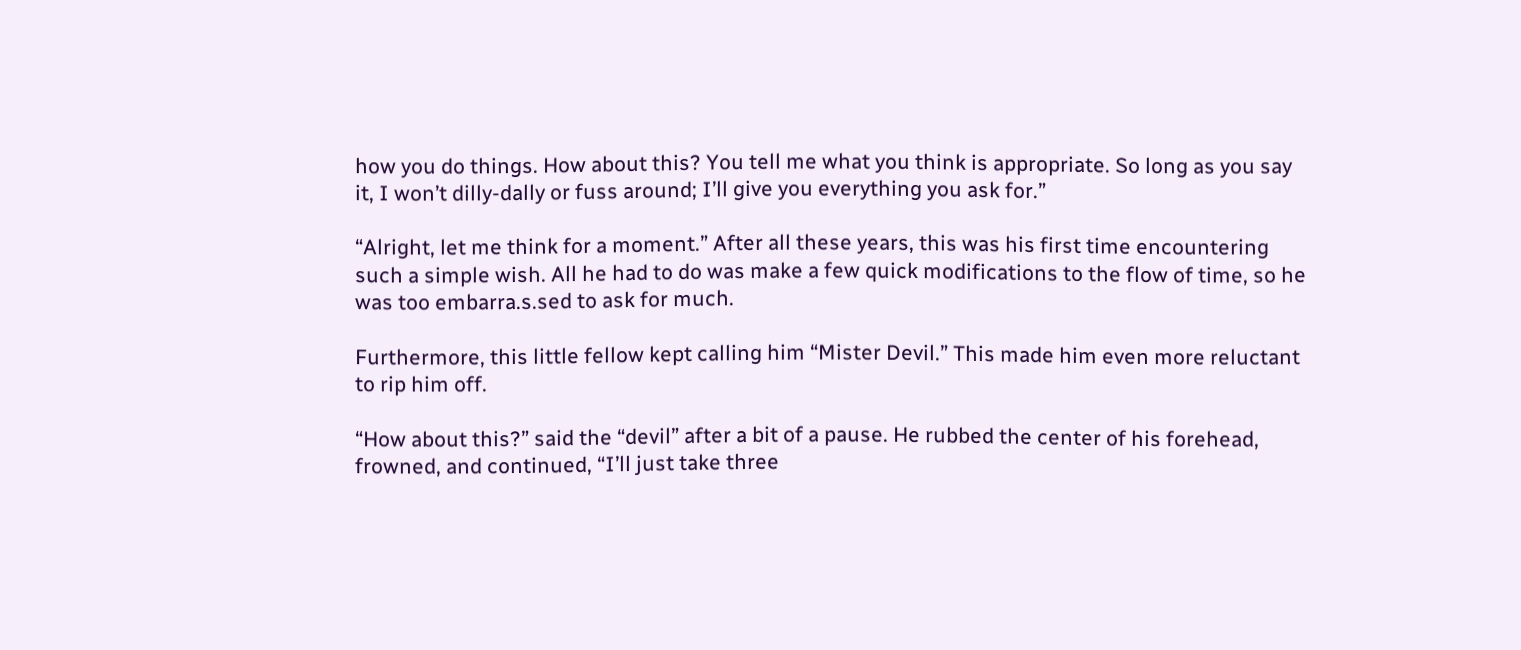how you do things. How about this? You tell me what you think is appropriate. So long as you say it, I won’t dilly-dally or fuss around; I’ll give you everything you ask for.”

“Alright, let me think for a moment.” After all these years, this was his first time encountering such a simple wish. All he had to do was make a few quick modifications to the flow of time, so he was too embarra.s.sed to ask for much.

Furthermore, this little fellow kept calling him “Mister Devil.” This made him even more reluctant to rip him off.

“How about this?” said the “devil” after a bit of a pause. He rubbed the center of his forehead, frowned, and continued, “I’ll just take three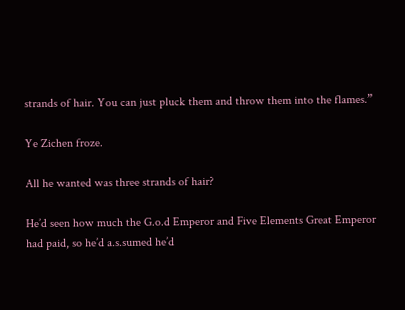strands of hair. You can just pluck them and throw them into the flames.”

Ye Zichen froze.

All he wanted was three strands of hair?

He’d seen how much the G.o.d Emperor and Five Elements Great Emperor had paid, so he’d a.s.sumed he’d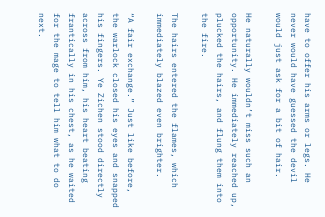have to offer his arms or legs. He never would have guessed the devil would just ask for a bit of hair.

He naturally wouldn’t miss such an opportunity. He immediately reached up, plucked the hairs, and flung them into the fire.

The hairs entered the flames, which immediately blazed even brighter.

“A fair exchange.” Just like before, the warlock closed his eyes and snapped his fingers. Ye Zichen stood directly across from him, his heart beating frantically in his chest, as he waited for the mage to tell him what to do next.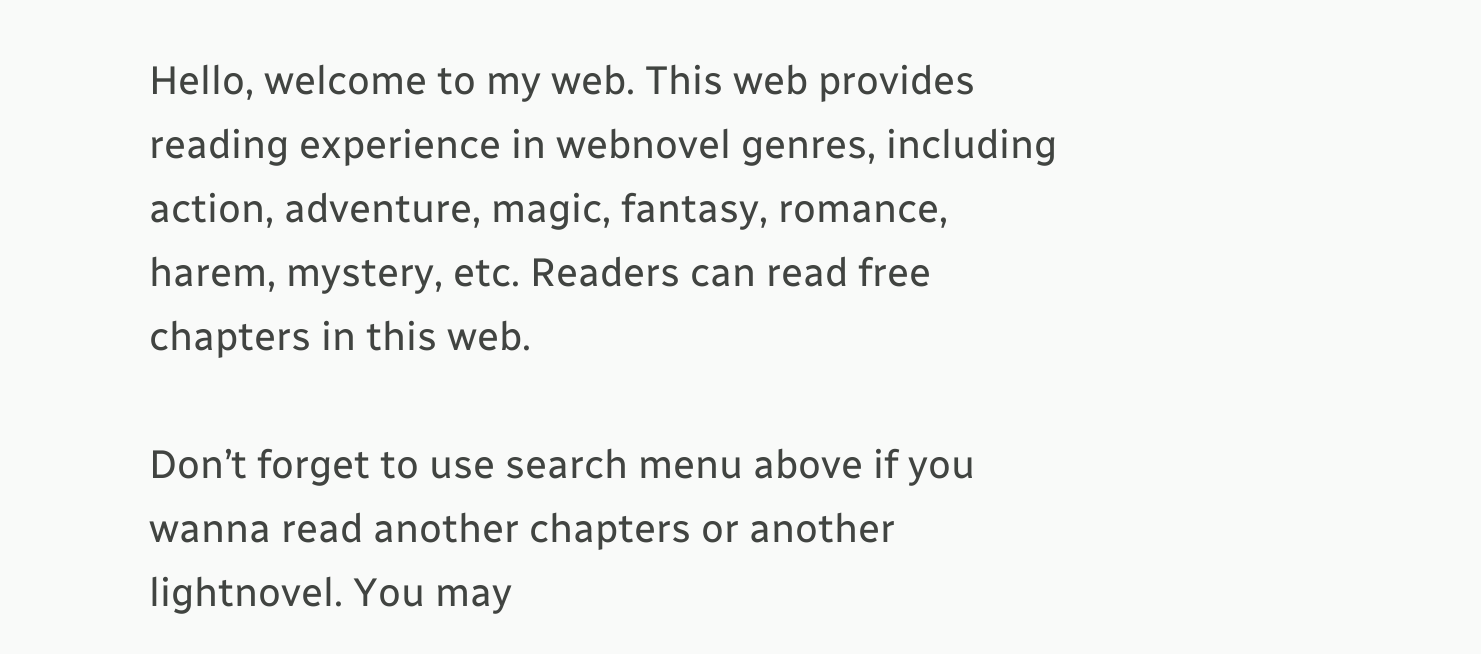Hello, welcome to my web. This web provides reading experience in webnovel genres, including action, adventure, magic, fantasy, romance, harem, mystery, etc. Readers can read free chapters in this web.

Don’t forget to use search menu above if you wanna read another chapters or another lightnovel. You may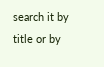search it by title or by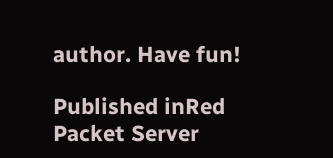author. Have fun!

Published inRed Packet Server